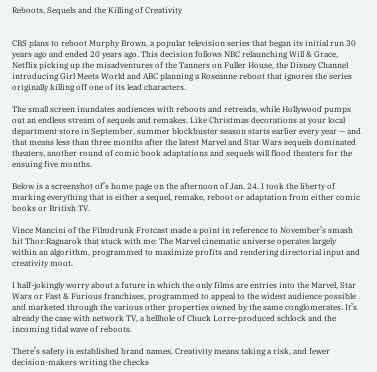Reboots, Sequels and the Killing of Creativity


CBS plans to reboot Murphy Brown, a popular television series that began its initial run 30 years ago and ended 20 years ago. This decision follows NBC relaunching Will & Grace, Netflix picking up the misadventures of the Tanners on Fuller House, the Disney Channel introducing Girl Meets World and ABC planning a Roseanne reboot that ignores the series originally killing off one of its lead characters.

The small screen inundates audiences with reboots and retreads, while Hollywood pumps out an endless stream of sequels and remakes. Like Christmas decorations at your local department store in September, summer blockbuster season starts earlier every year — and that means less than three months after the latest Marvel and Star Wars sequels dominated theaters, another round of comic book adaptations and sequels will flood theaters for the ensuing five months.

Below is a screenshot of’s home page on the afternoon of Jan. 24. I took the liberty of marking everything that is either a sequel, remake, reboot or adaptation from either comic books or British TV.

Vince Mancini of the Filmdrunk Frotcast made a point in reference to November’s smash hit Thor:Ragnarok that stuck with me: The Marvel cinematic universe operates largely within an algorithm, programmed to maximize profits and rendering directorial input and creativity moot.

I half-jokingly worry about a future in which the only films are entries into the Marvel, Star Wars or Fast & Furious franchises, programmed to appeal to the widest audience possible and marketed through the various other properties owned by the same conglomerates. It’s already the case with network TV, a hellhole of Chuck Lorre-produced schlock and the incoming tidal wave of reboots.

There’s safety in established brand names. Creativity means taking a risk, and fewer decision-makers writing the checks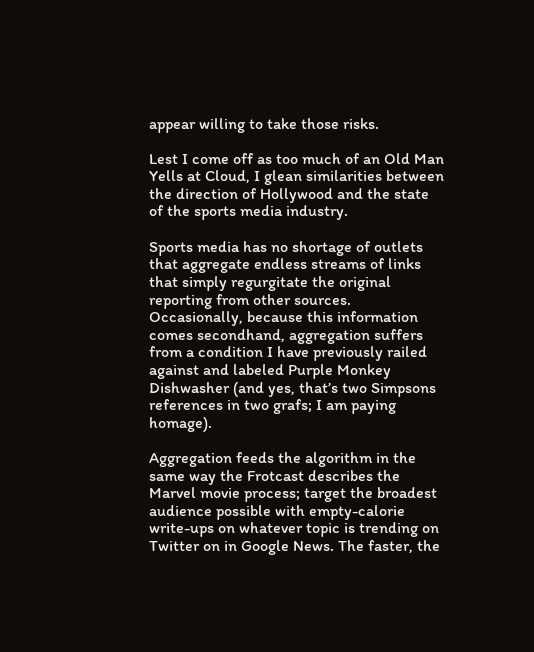appear willing to take those risks.

Lest I come off as too much of an Old Man Yells at Cloud, I glean similarities between the direction of Hollywood and the state of the sports media industry.

Sports media has no shortage of outlets that aggregate endless streams of links that simply regurgitate the original reporting from other sources. Occasionally, because this information comes secondhand, aggregation suffers from a condition I have previously railed against and labeled Purple Monkey Dishwasher (and yes, that’s two Simpsons references in two grafs; I am paying homage).

Aggregation feeds the algorithm in the same way the Frotcast describes the Marvel movie process; target the broadest audience possible with empty-calorie write-ups on whatever topic is trending on Twitter on in Google News. The faster, the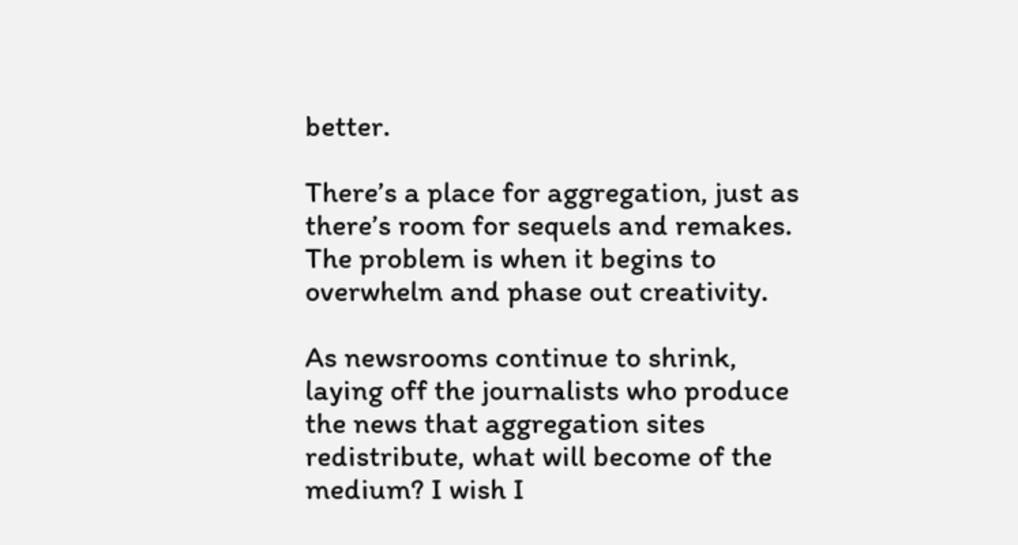better.

There’s a place for aggregation, just as there’s room for sequels and remakes. The problem is when it begins to overwhelm and phase out creativity.

As newsrooms continue to shrink, laying off the journalists who produce the news that aggregation sites redistribute, what will become of the medium? I wish I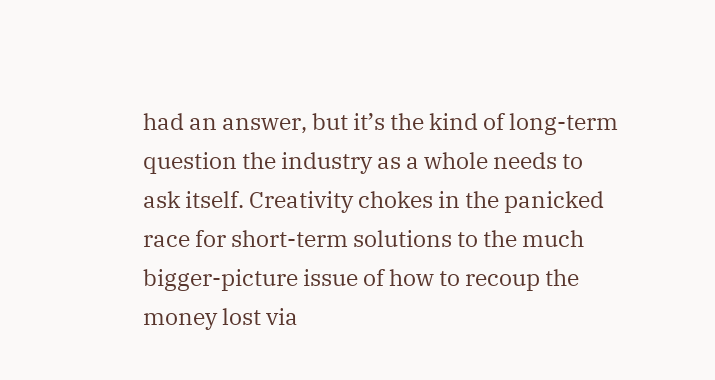had an answer, but it’s the kind of long-term question the industry as a whole needs to ask itself. Creativity chokes in the panicked race for short-term solutions to the much bigger-picture issue of how to recoup the money lost via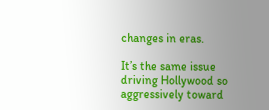changes in eras.

It’s the same issue driving Hollywood so aggressively toward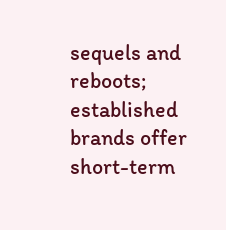sequels and reboots; established brands offer short-term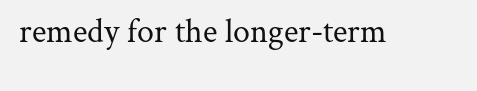remedy for the longer-term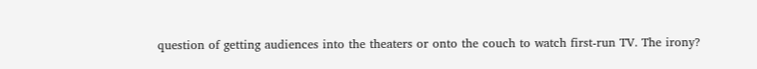question of getting audiences into the theaters or onto the couch to watch first-run TV. The irony?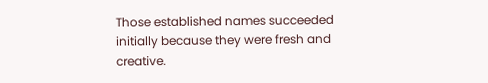Those established names succeeded initially because they were fresh and creative.